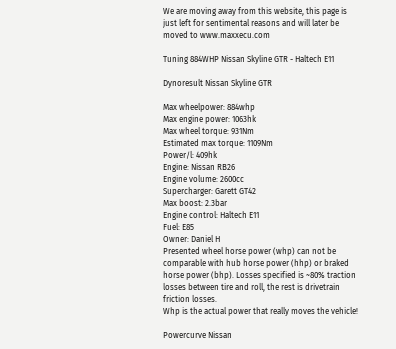We are moving away from this website, this page is just left for sentimental reasons and will later be moved to www.maxxecu.com

Tuning 884WHP Nissan Skyline GTR - Haltech E11

Dynoresult Nissan Skyline GTR

Max wheelpower: 884whp
Max engine power: 1063hk
Max wheel torque: 931Nm
Estimated max torque: 1109Nm
Power/l: 409hk
Engine: Nissan RB26
Engine volume: 2600cc
Supercharger: Garett GT42
Max boost: 2.3bar
Engine control: Haltech E11
Fuel: E85
Owner: Daniel H
Presented wheel horse power (whp) can not be comparable with hub horse power (hhp) or braked horse power (bhp). Losses specified is ~80% traction losses between tire and roll, the rest is drivetrain friction losses.
Whp is the actual power that really moves the vehicle!

Powercurve Nissan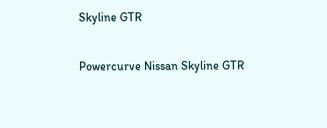Skyline GTR

Powercurve Nissan Skyline GTR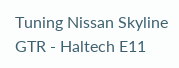Tuning Nissan Skyline GTR - Haltech E11